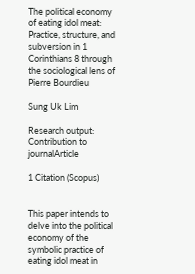The political economy of eating idol meat: Practice, structure, and subversion in 1 Corinthians 8 through the sociological lens of Pierre Bourdieu

Sung Uk Lim

Research output: Contribution to journalArticle

1 Citation (Scopus)


This paper intends to delve into the political economy of the symbolic practice of eating idol meat in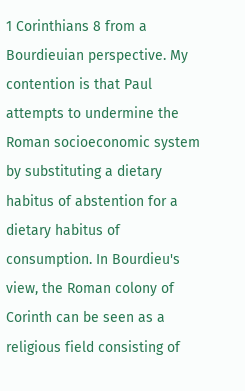1 Corinthians 8 from a Bourdieuian perspective. My contention is that Paul attempts to undermine the Roman socioeconomic system by substituting a dietary habitus of abstention for a dietary habitus of consumption. In Bourdieu's view, the Roman colony of Corinth can be seen as a religious field consisting of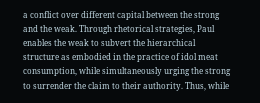a conflict over different capital between the strong and the weak. Through rhetorical strategies, Paul enables the weak to subvert the hierarchical structure as embodied in the practice of idol meat consumption, while simultaneously urging the strong to surrender the claim to their authority. Thus, while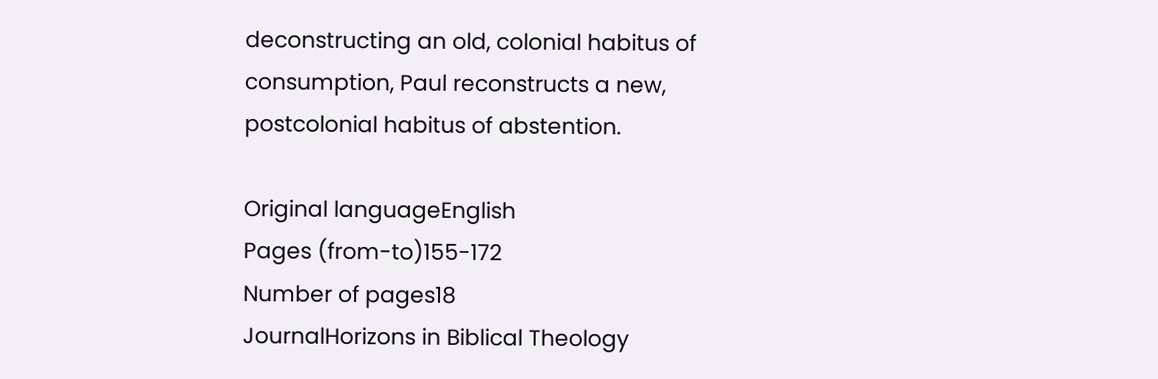deconstructing an old, colonial habitus of consumption, Paul reconstructs a new, postcolonial habitus of abstention.

Original languageEnglish
Pages (from-to)155-172
Number of pages18
JournalHorizons in Biblical Theology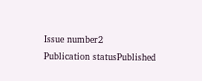Issue number2
Publication statusPublished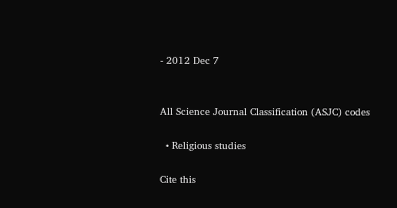- 2012 Dec 7


All Science Journal Classification (ASJC) codes

  • Religious studies

Cite this